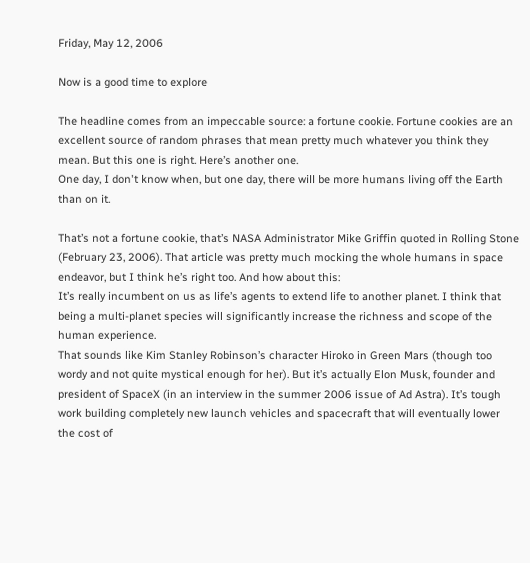Friday, May 12, 2006

Now is a good time to explore

The headline comes from an impeccable source: a fortune cookie. Fortune cookies are an excellent source of random phrases that mean pretty much whatever you think they mean. But this one is right. Here’s another one.
One day, I don't know when, but one day, there will be more humans living off the Earth than on it.

That’s not a fortune cookie, that’s NASA Administrator Mike Griffin quoted in Rolling Stone (February 23, 2006). That article was pretty much mocking the whole humans in space endeavor, but I think he’s right too. And how about this:
It’s really incumbent on us as life’s agents to extend life to another planet. I think that being a multi-planet species will significantly increase the richness and scope of the human experience.
That sounds like Kim Stanley Robinson’s character Hiroko in Green Mars (though too wordy and not quite mystical enough for her). But it’s actually Elon Musk, founder and president of SpaceX (in an interview in the summer 2006 issue of Ad Astra). It’s tough work building completely new launch vehicles and spacecraft that will eventually lower the cost of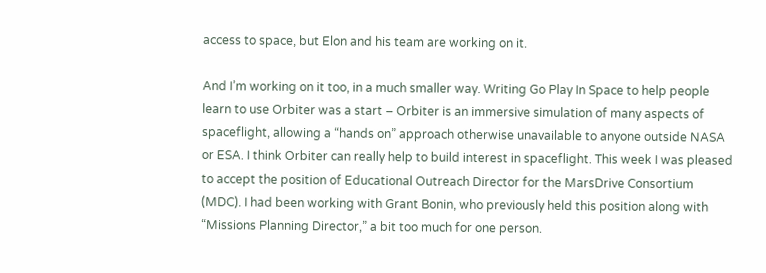access to space, but Elon and his team are working on it.

And I’m working on it too, in a much smaller way. Writing Go Play In Space to help people learn to use Orbiter was a start – Orbiter is an immersive simulation of many aspects of spaceflight, allowing a “hands on” approach otherwise unavailable to anyone outside NASA or ESA. I think Orbiter can really help to build interest in spaceflight. This week I was pleased to accept the position of Educational Outreach Director for the MarsDrive Consortium (MDC). I had been working with Grant Bonin, who previously held this position along with “Missions Planning Director,” a bit too much for one person.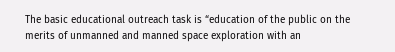The basic educational outreach task is “education of the public on the merits of unmanned and manned space exploration with an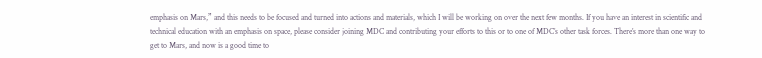emphasis on Mars,” and this needs to be focused and turned into actions and materials, which I will be working on over the next few months. If you have an interest in scientific and technical education with an emphasis on space, please consider joining MDC and contributing your efforts to this or to one of MDC’s other task forces. There’s more than one way to get to Mars, and now is a good time to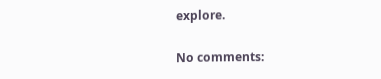explore.

No comments: